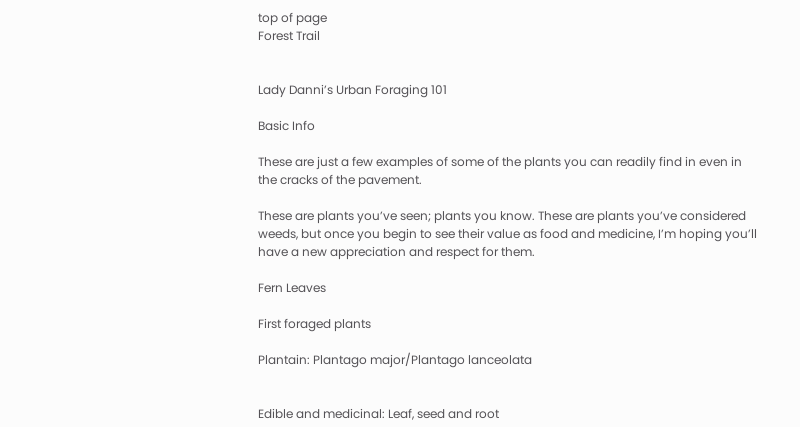top of page
Forest Trail


Lady Danni’s Urban Foraging 101

Basic Info

These are just a few examples of some of the plants you can readily find in even in the cracks of the pavement.

These are plants you’ve seen; plants you know. These are plants you’ve considered weeds, but once you begin to see their value as food and medicine, I’m hoping you’ll have a new appreciation and respect for them.

Fern Leaves

First foraged plants

Plantain: Plantago major/Plantago lanceolata


Edible and medicinal: Leaf, seed and root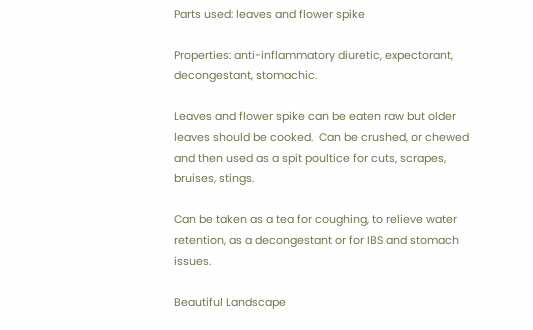Parts used: leaves and flower spike

Properties: anti-inflammatory diuretic, expectorant, decongestant, stomachic.

Leaves and flower spike can be eaten raw but older leaves should be cooked.  Can be crushed, or chewed and then used as a spit poultice for cuts, scrapes, bruises, stings.

Can be taken as a tea for coughing, to relieve water retention, as a decongestant or for IBS and stomach issues.

Beautiful Landscape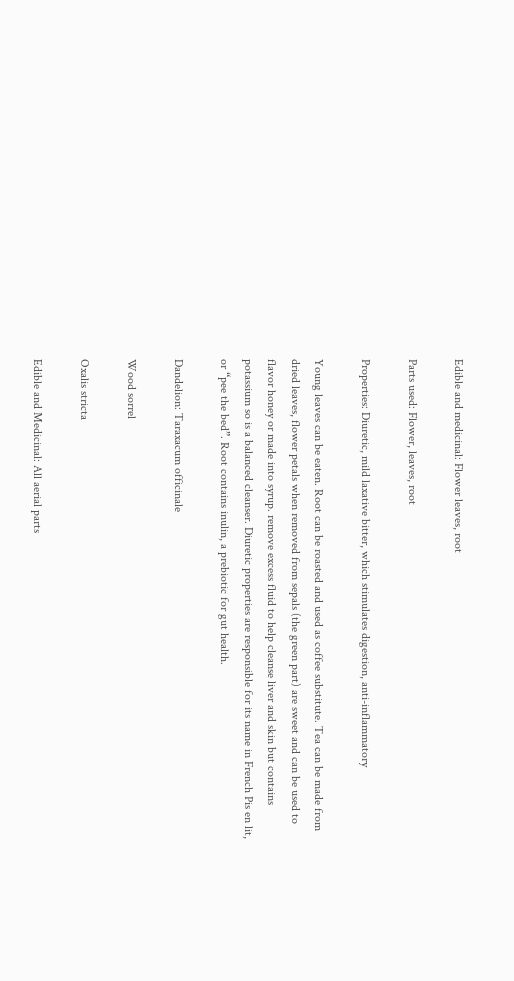Edible and medicinal: Flower leaves, root

Parts used: Flower, leaves, root

Properties: Diuretic, mild laxative bitter, which stimulates digestion, anti-inflammatory

Young leaves can be eaten. Root can be roasted and used as coffee substitute. Tea can be made from dried leaves, flower petals when removed from sepals (the green part) are sweet and can be used to flavor honey or made into syrup. remove excess fluid to help cleanse liver and skin but contains potassium so is a balanced cleanser. Diuretic properties are responsible for its name in French Pis en lit, or “pee the bed”. Root contains inulin, a prebiotic for gut health.

Dandelion: Taraxacum officinale

Wood sorrel

Oxalis stricta

Edible and Medicinal: All aerial parts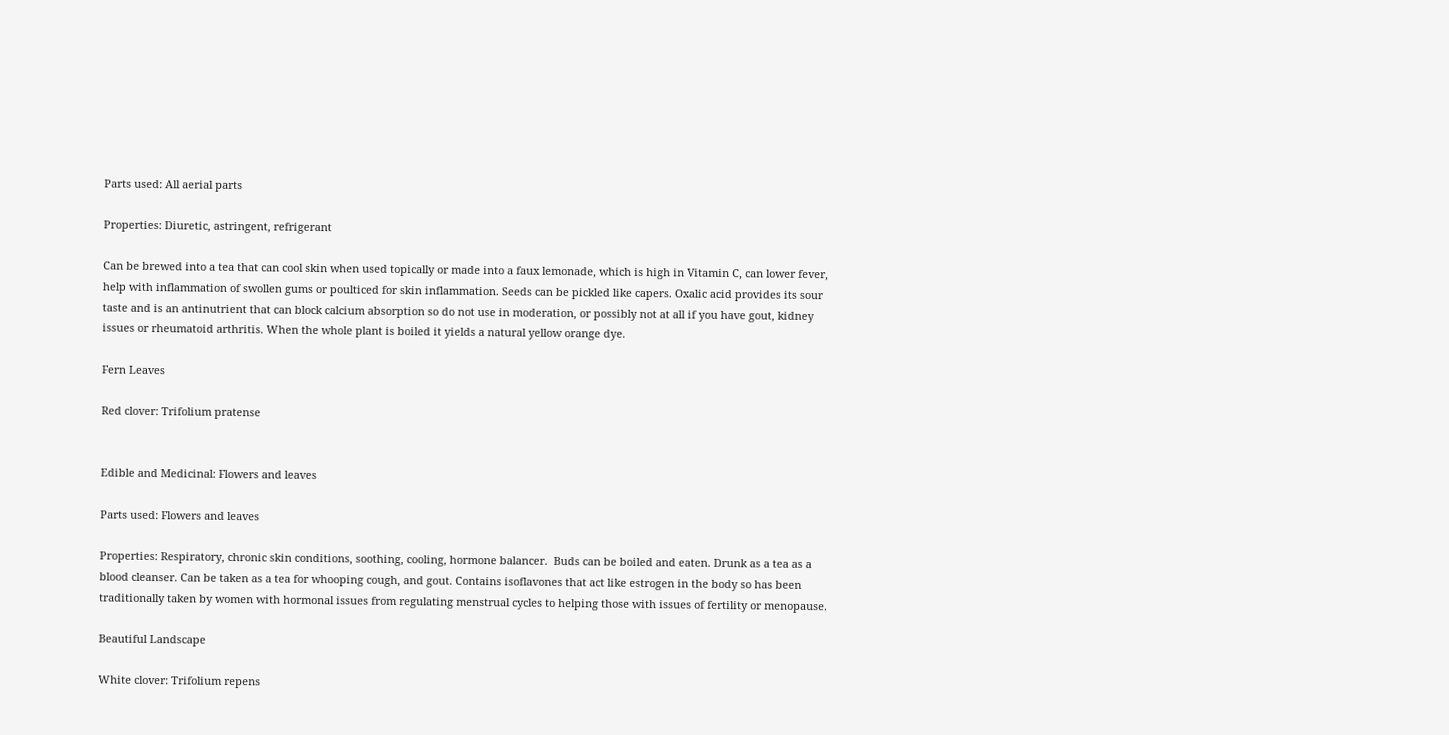Parts used: All aerial parts

Properties: Diuretic, astringent, refrigerant

Can be brewed into a tea that can cool skin when used topically or made into a faux lemonade, which is high in Vitamin C, can lower fever, help with inflammation of swollen gums or poulticed for skin inflammation. Seeds can be pickled like capers. Oxalic acid provides its sour taste and is an antinutrient that can block calcium absorption so do not use in moderation, or possibly not at all if you have gout, kidney issues or rheumatoid arthritis. When the whole plant is boiled it yields a natural yellow orange dye.

Fern Leaves

Red clover: Trifolium pratense


Edible and Medicinal: Flowers and leaves

Parts used: Flowers and leaves

Properties: Respiratory, chronic skin conditions, soothing, cooling, hormone balancer.  Buds can be boiled and eaten. Drunk as a tea as a blood cleanser. Can be taken as a tea for whooping cough, and gout. Contains isoflavones that act like estrogen in the body so has been traditionally taken by women with hormonal issues from regulating menstrual cycles to helping those with issues of fertility or menopause.

Beautiful Landscape

White clover: Trifolium repens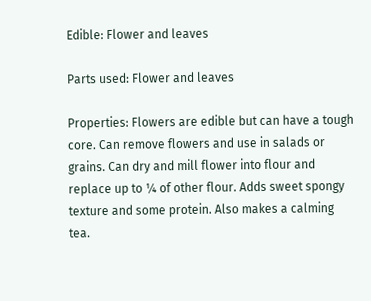Edible: Flower and leaves

Parts used: Flower and leaves

Properties: Flowers are edible but can have a tough core. Can remove flowers and use in salads or grains. Can dry and mill flower into flour and replace up to ¼ of other flour. Adds sweet spongy texture and some protein. Also makes a calming tea.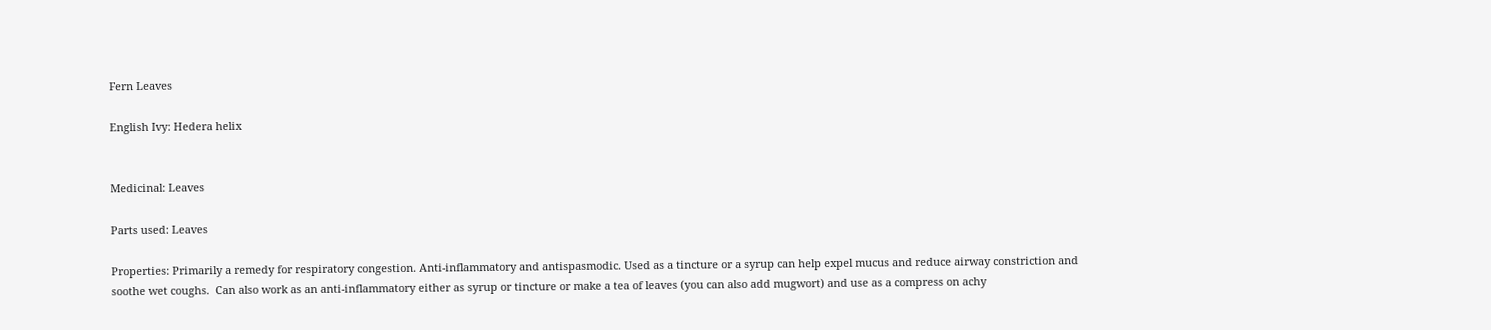Fern Leaves

English Ivy: Hedera helix


Medicinal: Leaves

Parts used: Leaves

Properties: Primarily a remedy for respiratory congestion. Anti-inflammatory and antispasmodic. Used as a tincture or a syrup can help expel mucus and reduce airway constriction and soothe wet coughs.  Can also work as an anti-inflammatory either as syrup or tincture or make a tea of leaves (you can also add mugwort) and use as a compress on achy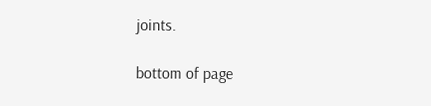joints.

bottom of page